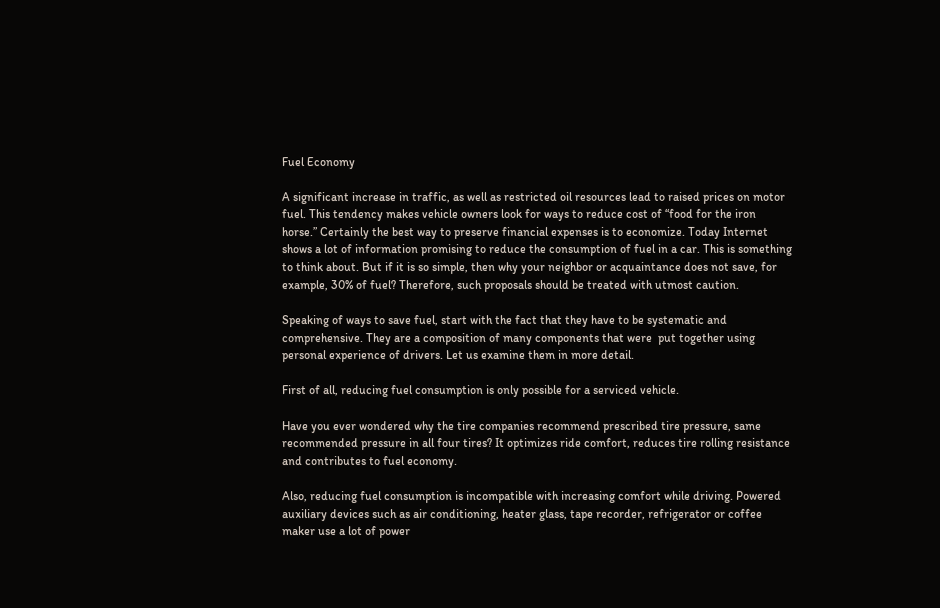Fuel Economy

A significant increase in traffic, as well as restricted oil resources lead to raised prices on motor fuel. This tendency makes vehicle owners look for ways to reduce cost of “food for the iron horse.” Certainly the best way to preserve financial expenses is to economize. Today Internet shows a lot of information promising to reduce the consumption of fuel in a car. This is something to think about. But if it is so simple, then why your neighbor or acquaintance does not save, for example, 30% of fuel? Therefore, such proposals should be treated with utmost caution.

Speaking of ways to save fuel, start with the fact that they have to be systematic and comprehensive. They are a composition of many components that were  put together using personal experience of drivers. Let us examine them in more detail.

First of all, reducing fuel consumption is only possible for a serviced vehicle.

Have you ever wondered why the tire companies recommend prescribed tire pressure, same recommended pressure in all four tires? It optimizes ride comfort, reduces tire rolling resistance and contributes to fuel economy.

Also, reducing fuel consumption is incompatible with increasing comfort while driving. Powered auxiliary devices such as air conditioning, heater glass, tape recorder, refrigerator or coffee maker use a lot of power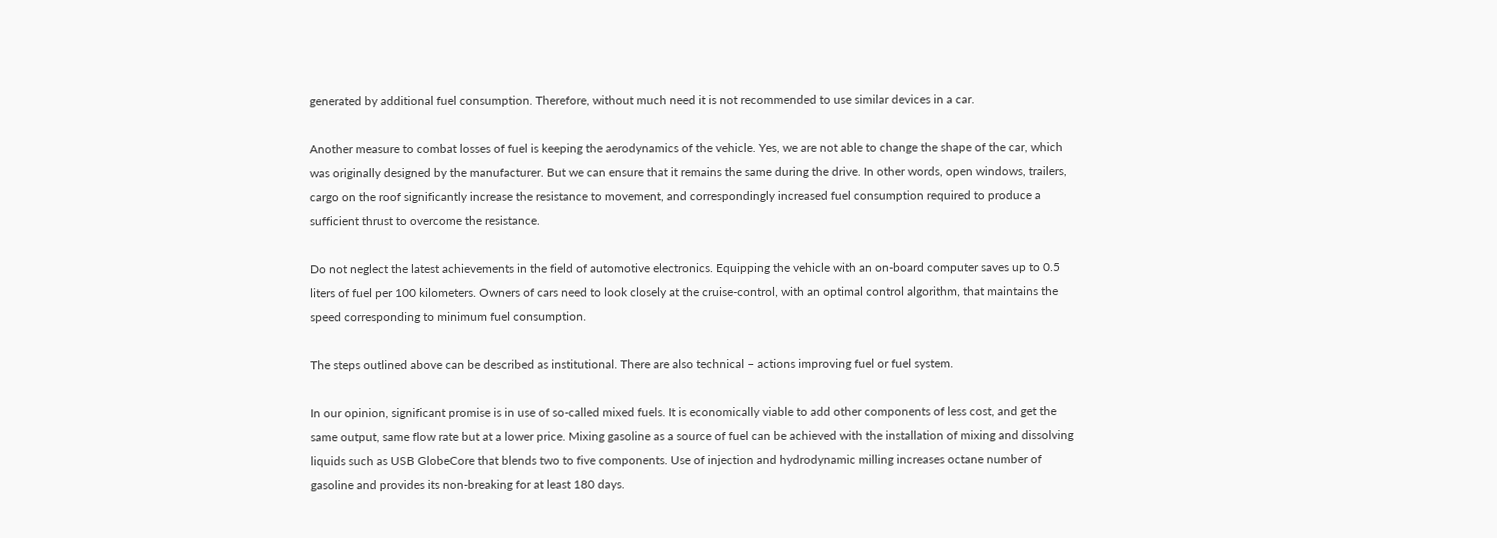generated by additional fuel consumption. Therefore, without much need it is not recommended to use similar devices in a car.

Another measure to combat losses of fuel is keeping the aerodynamics of the vehicle. Yes, we are not able to change the shape of the car, which was originally designed by the manufacturer. But we can ensure that it remains the same during the drive. In other words, open windows, trailers, cargo on the roof significantly increase the resistance to movement, and correspondingly increased fuel consumption required to produce a sufficient thrust to overcome the resistance.

Do not neglect the latest achievements in the field of automotive electronics. Equipping the vehicle with an on-board computer saves up to 0.5 liters of fuel per 100 kilometers. Owners of cars need to look closely at the cruise-control, with an optimal control algorithm, that maintains the speed corresponding to minimum fuel consumption.

The steps outlined above can be described as institutional. There are also technical – actions improving fuel or fuel system.

In our opinion, significant promise is in use of so-called mixed fuels. It is economically viable to add other components of less cost, and get the same output, same flow rate but at a lower price. Mixing gasoline as a source of fuel can be achieved with the installation of mixing and dissolving liquids such as USB GlobeCore that blends two to five components. Use of injection and hydrodynamic milling increases octane number of gasoline and provides its non-breaking for at least 180 days.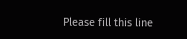Please fill this line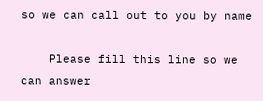so we can call out to you by name

    Please fill this line so we can answer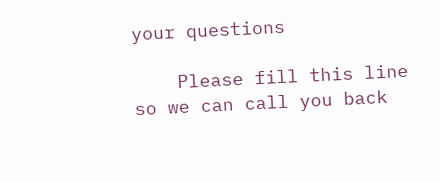your questions

    Please fill this line so we can call you back